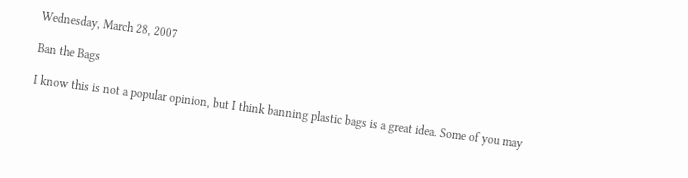Wednesday, March 28, 2007

Ban the Bags

I know this is not a popular opinion, but I think banning plastic bags is a great idea. Some of you may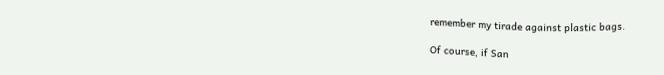remember my tirade against plastic bags.

Of course, if San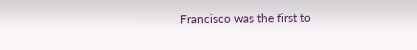Francisco was the first to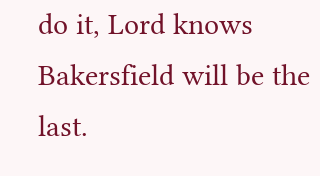do it, Lord knows Bakersfield will be the last.